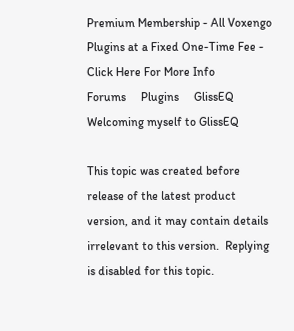Premium Membership - All Voxengo Plugins at a Fixed One-Time Fee - Click Here For More Info
Forums     Plugins     GlissEQ Welcoming myself to GlissEQ

This topic was created before release of the latest product version, and it may contain details irrelevant to this version.  Replying is disabled for this topic.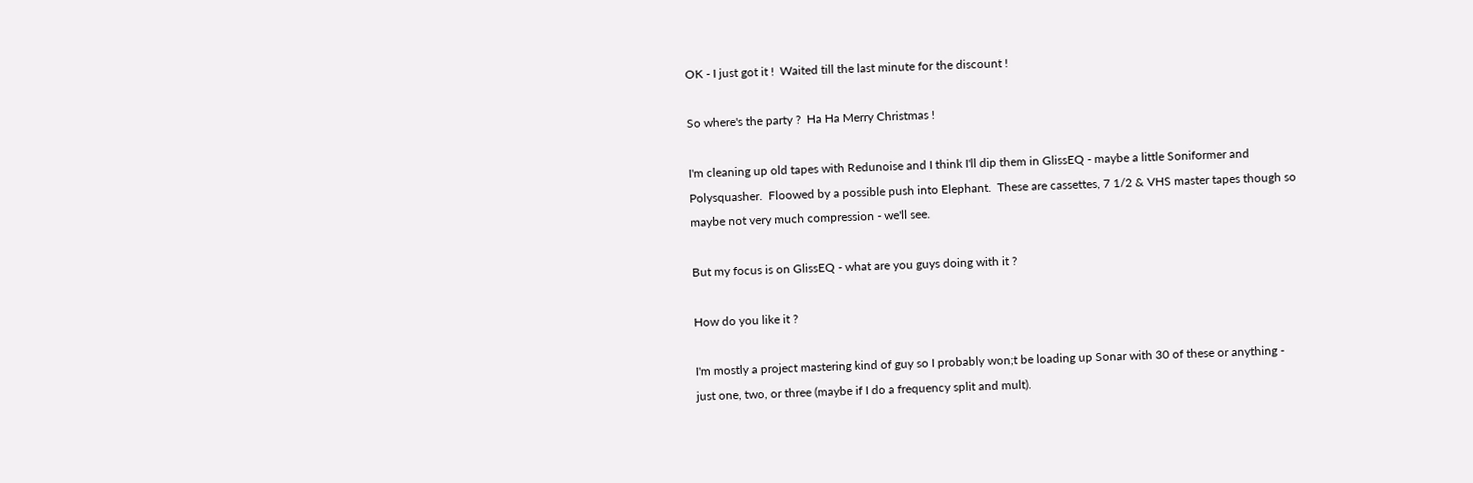OK - I just got it !  Waited till the last minute for the discount !

So where's the party ?  Ha Ha Merry Christmas !

I'm cleaning up old tapes with Redunoise and I think I'll dip them in GlissEQ - maybe a little Soniformer and Polysquasher.  Floowed by a possible push into Elephant.  These are cassettes, 7 1/2 & VHS master tapes though so maybe not very much compression - we'll see.

But my focus is on GlissEQ - what are you guys doing with it ?

How do you like it ?

I'm mostly a project mastering kind of guy so I probably won;t be loading up Sonar with 30 of these or anything - just one, two, or three (maybe if I do a frequency split and mult).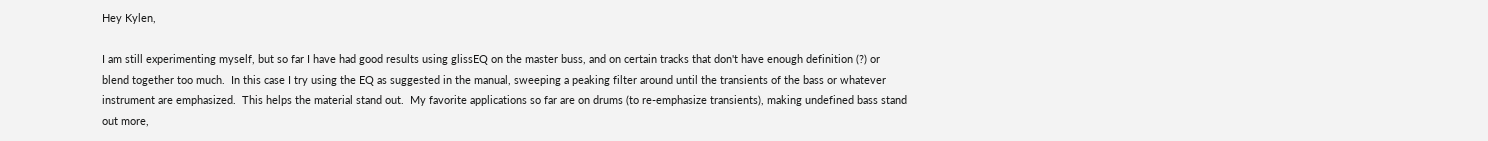Hey Kylen,

I am still experimenting myself, but so far I have had good results using glissEQ on the master buss, and on certain tracks that don't have enough definition (?) or blend together too much.  In this case I try using the EQ as suggested in the manual, sweeping a peaking filter around until the transients of the bass or whatever instrument are emphasized.  This helps the material stand out.  My favorite applications so far are on drums (to re-emphasize transients), making undefined bass stand out more,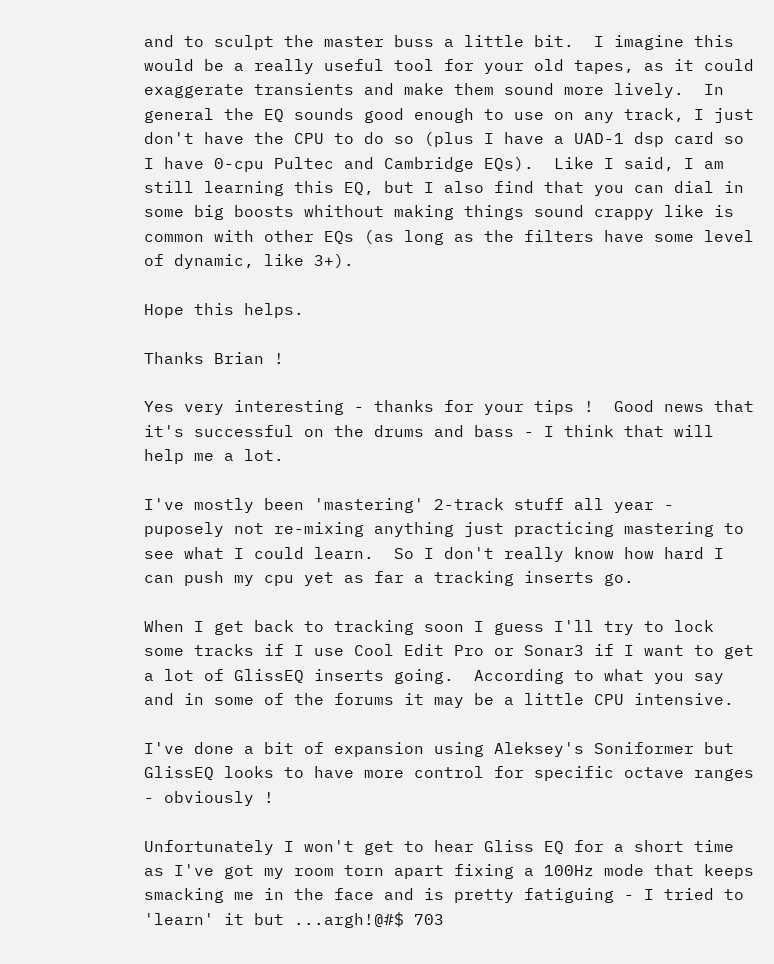and to sculpt the master buss a little bit.  I imagine this would be a really useful tool for your old tapes, as it could exaggerate transients and make them sound more lively.  In general the EQ sounds good enough to use on any track, I just don't have the CPU to do so (plus I have a UAD-1 dsp card so I have 0-cpu Pultec and Cambridge EQs).  Like I said, I am still learning this EQ, but I also find that you can dial in some big boosts whithout making things sound crappy like is common with other EQs (as long as the filters have some level of dynamic, like 3+).

Hope this helps.

Thanks Brian !

Yes very interesting - thanks for your tips !  Good news that it's successful on the drums and bass - I think that will help me a lot.

I've mostly been 'mastering' 2-track stuff all year - puposely not re-mixing anything just practicing mastering to see what I could learn.  So I don't really know how hard I can push my cpu yet as far a tracking inserts go.

When I get back to tracking soon I guess I'll try to lock some tracks if I use Cool Edit Pro or Sonar3 if I want to get a lot of GlissEQ inserts going.  According to what you say and in some of the forums it may be a little CPU intensive.

I've done a bit of expansion using Aleksey's Soniformer but GlissEQ looks to have more control for specific octave ranges - obviously !

Unfortunately I won't get to hear Gliss EQ for a short time as I've got my room torn apart fixing a 100Hz mode that keeps smacking me in the face and is pretty fatiguing - I tried to 'learn' it but ...argh!@#$ 703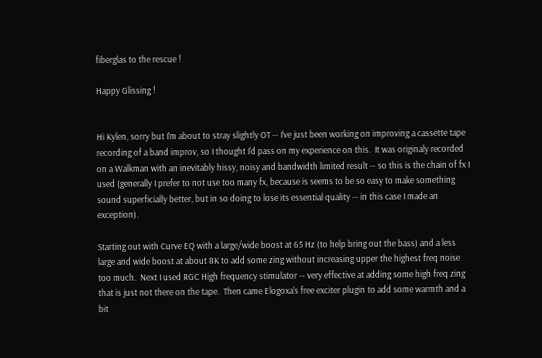fiberglas to the rescue !

Happy Glissing !


Hi Kylen, sorry but I'm about to stray slightly OT -- I've just been working on improving a cassette tape recording of a band improv, so I thought I'd pass on my experience on this.  It was originaly recorded on a Walkman with an inevitably hissy, noisy and bandwidth limited result -- so this is the chain of fx I used (generally I prefer to not use too many fx, because is seems to be so easy to make something sound superficially better, but in so doing to lose its essential quality -- in this case I made an exception).

Starting out with Curve EQ with a large/wide boost at 65 Hz (to help bring out the bass) and a less large and wide boost at about 8K to add some zing without increasing upper the highest freq noise too much.  Next I used RGC High frequency stimulator -- very effective at adding some high freq zing that is just not there on the tape.  Then came Elogoxa's free exciter plugin to add some warmth and a bit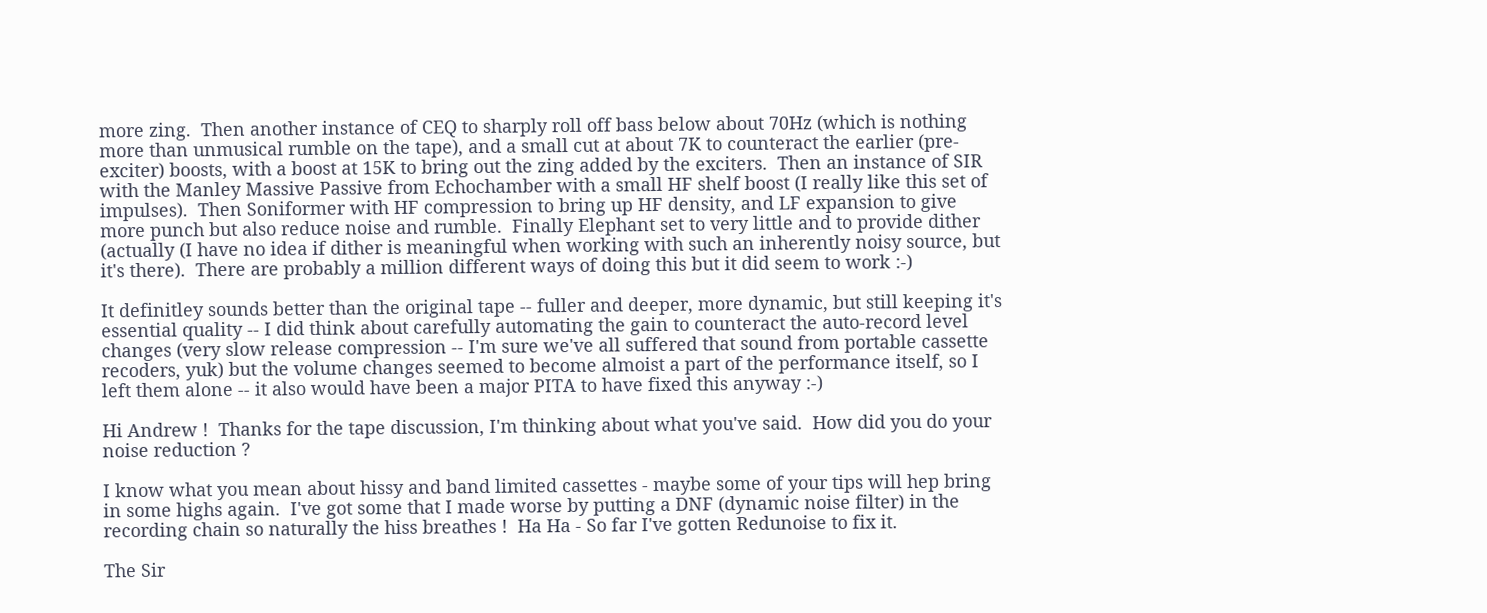more zing.  Then another instance of CEQ to sharply roll off bass below about 70Hz (which is nothing more than unmusical rumble on the tape), and a small cut at about 7K to counteract the earlier (pre-exciter) boosts, with a boost at 15K to bring out the zing added by the exciters.  Then an instance of SIR with the Manley Massive Passive from Echochamber with a small HF shelf boost (I really like this set of impulses).  Then Soniformer with HF compression to bring up HF density, and LF expansion to give more punch but also reduce noise and rumble.  Finally Elephant set to very little and to provide dither (actually (I have no idea if dither is meaningful when working with such an inherently noisy source, but it's there).  There are probably a million different ways of doing this but it did seem to work :-)

It definitley sounds better than the original tape -- fuller and deeper, more dynamic, but still keeping it's essential quality -- I did think about carefully automating the gain to counteract the auto-record level changes (very slow release compression -- I'm sure we've all suffered that sound from portable cassette recoders, yuk) but the volume changes seemed to become almoist a part of the performance itself, so I left them alone -- it also would have been a major PITA to have fixed this anyway :-)

Hi Andrew !  Thanks for the tape discussion, I'm thinking about what you've said.  How did you do your noise reduction ?

I know what you mean about hissy and band limited cassettes - maybe some of your tips will hep bring in some highs again.  I've got some that I made worse by putting a DNF (dynamic noise filter) in the recording chain so naturally the hiss breathes !  Ha Ha - So far I've gotten Redunoise to fix it.

The Sir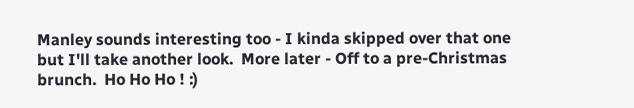Manley sounds interesting too - I kinda skipped over that one but I'll take another look.  More later - Off to a pre-Christmas brunch.  Ho Ho Ho ! :)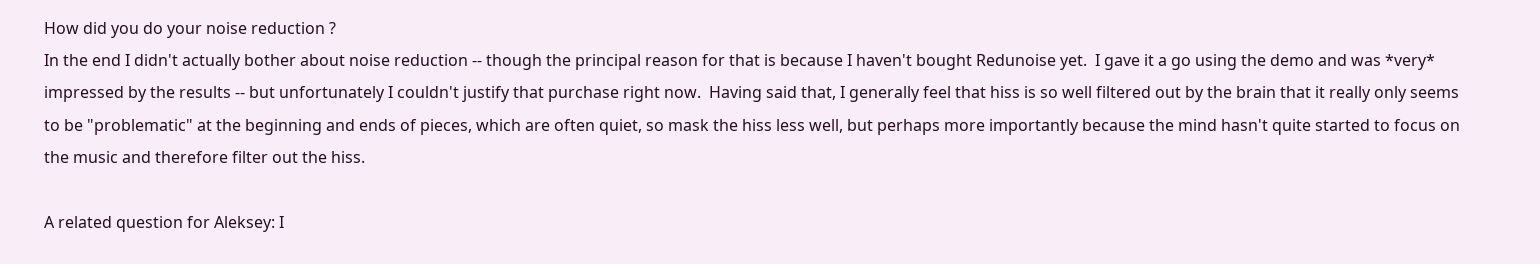How did you do your noise reduction ?
In the end I didn't actually bother about noise reduction -- though the principal reason for that is because I haven't bought Redunoise yet.  I gave it a go using the demo and was *very* impressed by the results -- but unfortunately I couldn't justify that purchase right now.  Having said that, I generally feel that hiss is so well filtered out by the brain that it really only seems to be "problematic" at the beginning and ends of pieces, which are often quiet, so mask the hiss less well, but perhaps more importantly because the mind hasn't quite started to focus on the music and therefore filter out the hiss.

A related question for Aleksey: I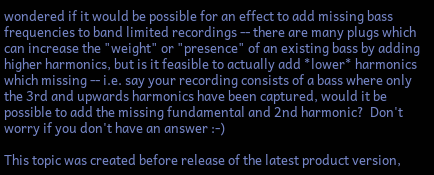wondered if it would be possible for an effect to add missing bass frequencies to band limited recordings -- there are many plugs which can increase the "weight" or "presence" of an existing bass by adding higher harmonics, but is it feasible to actually add *lower* harmonics which missing -- i.e. say your recording consists of a bass where only the 3rd and upwards harmonics have been captured, would it be possible to add the missing fundamental and 2nd harmonic?  Don't worry if you don't have an answer :-)

This topic was created before release of the latest product version,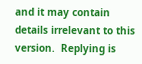and it may contain details irrelevant to this version.  Replying is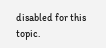disabled for this topic.